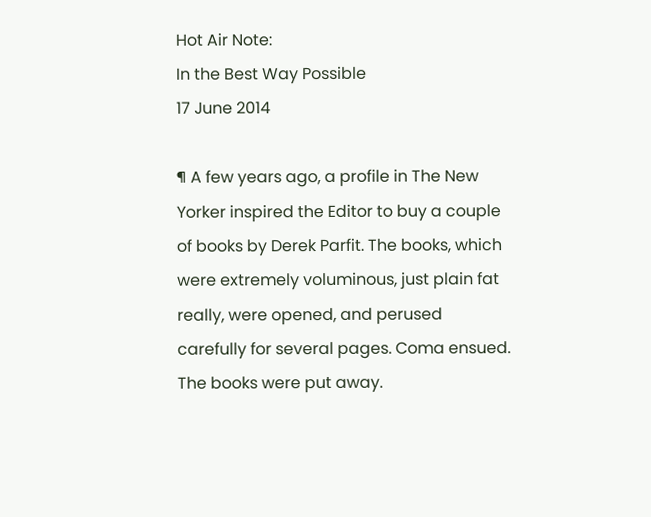Hot Air Note:
In the Best Way Possible
17 June 2014

¶ A few years ago, a profile in The New Yorker inspired the Editor to buy a couple of books by Derek Parfit. The books, which were extremely voluminous, just plain fat really, were opened, and perused carefully for several pages. Coma ensued. The books were put away.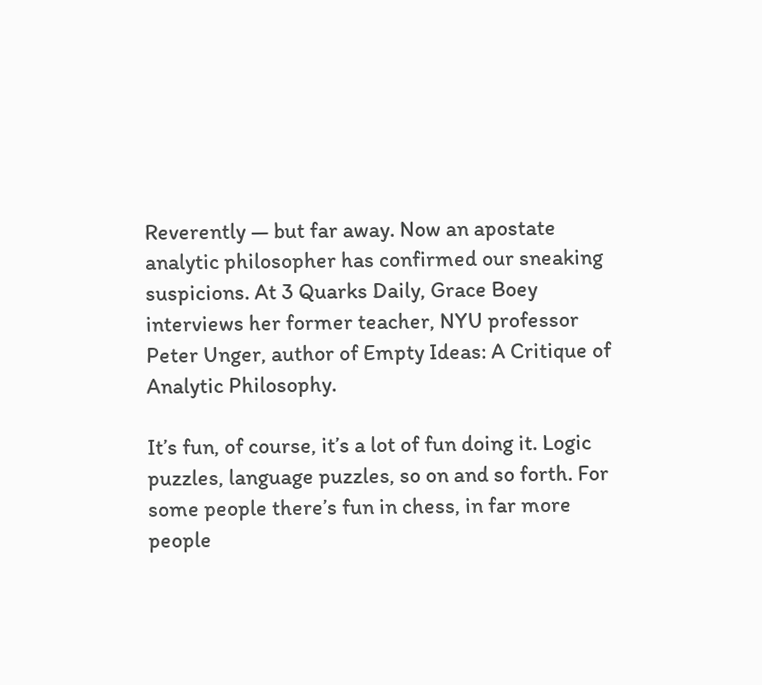Reverently — but far away. Now an apostate analytic philosopher has confirmed our sneaking suspicions. At 3 Quarks Daily, Grace Boey interviews her former teacher, NYU professor Peter Unger, author of Empty Ideas: A Critique of Analytic Philosophy.

It’s fun, of course, it’s a lot of fun doing it. Logic puzzles, language puzzles, so on and so forth. For some people there’s fun in chess, in far more people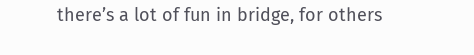there’s a lot of fun in bridge, for others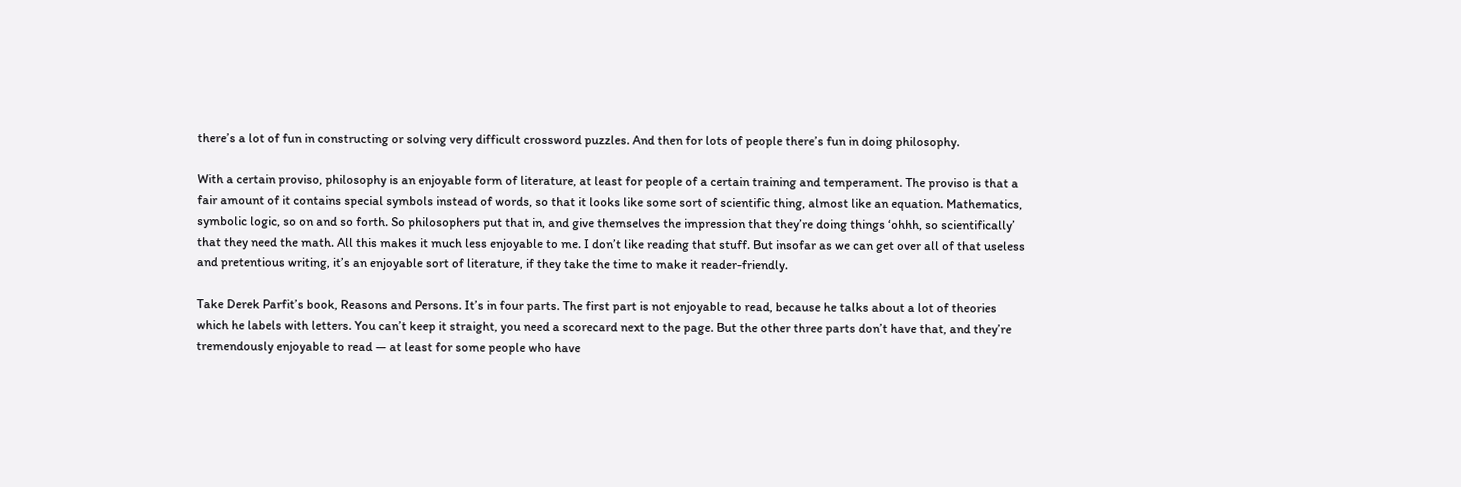there’s a lot of fun in constructing or solving very difficult crossword puzzles. And then for lots of people there’s fun in doing philosophy.

With a certain proviso, philosophy is an enjoyable form of literature, at least for people of a certain training and temperament. The proviso is that a fair amount of it contains special symbols instead of words, so that it looks like some sort of scientific thing, almost like an equation. Mathematics, symbolic logic, so on and so forth. So philosophers put that in, and give themselves the impression that they’re doing things ‘ohhh, so scientifically’ that they need the math. All this makes it much less enjoyable to me. I don’t like reading that stuff. But insofar as we can get over all of that useless and pretentious writing, it’s an enjoyable sort of literature, if they take the time to make it reader-friendly.

Take Derek Parfit’s book, Reasons and Persons. It’s in four parts. The first part is not enjoyable to read, because he talks about a lot of theories which he labels with letters. You can’t keep it straight, you need a scorecard next to the page. But the other three parts don’t have that, and they’re tremendously enjoyable to read — at least for some people who have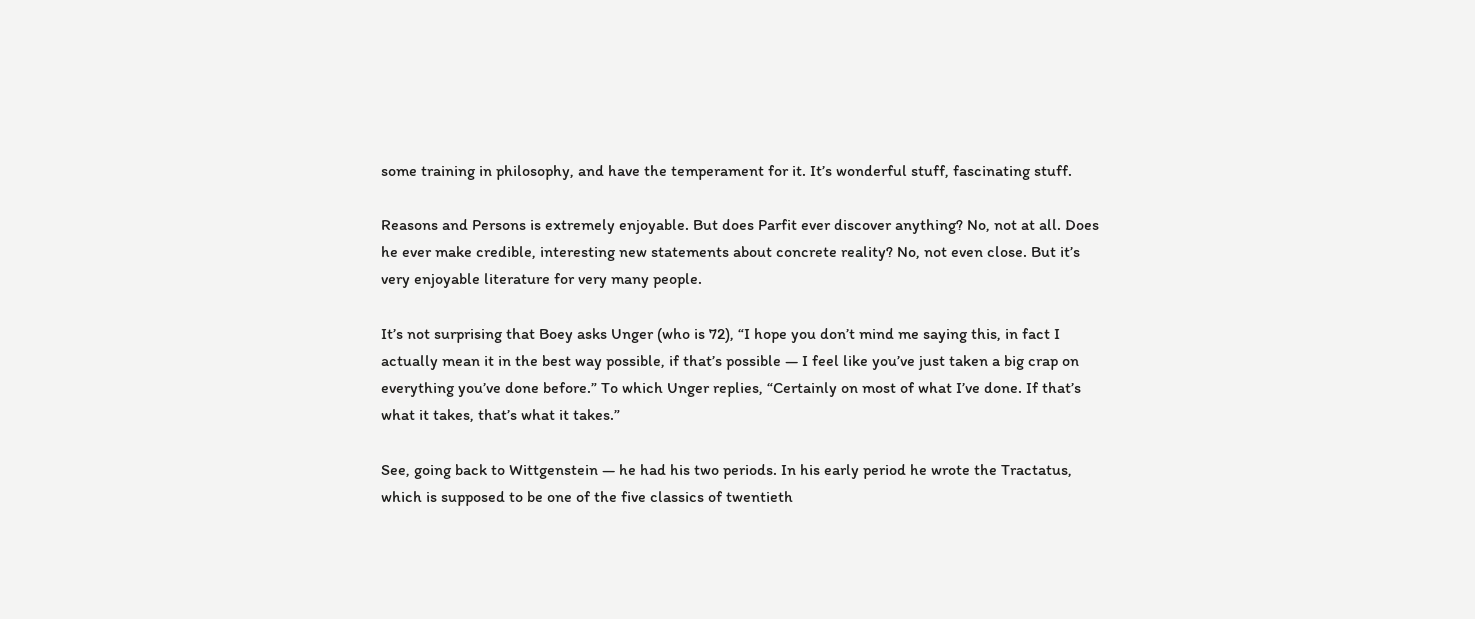some training in philosophy, and have the temperament for it. It’s wonderful stuff, fascinating stuff.

Reasons and Persons is extremely enjoyable. But does Parfit ever discover anything? No, not at all. Does he ever make credible, interesting new statements about concrete reality? No, not even close. But it’s very enjoyable literature for very many people.

It’s not surprising that Boey asks Unger (who is 72), “I hope you don’t mind me saying this, in fact I actually mean it in the best way possible, if that’s possible — I feel like you’ve just taken a big crap on everything you’ve done before.” To which Unger replies, “Certainly on most of what I’ve done. If that’s what it takes, that’s what it takes.”

See, going back to Wittgenstein — he had his two periods. In his early period he wrote the Tractatus, which is supposed to be one of the five classics of twentieth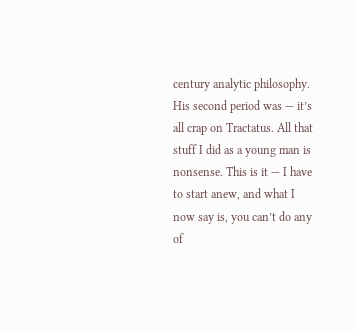century analytic philosophy. His second period was — it’s all crap on Tractatus. All that stuff I did as a young man is nonsense. This is it — I have to start anew, and what I now say is, you can’t do any of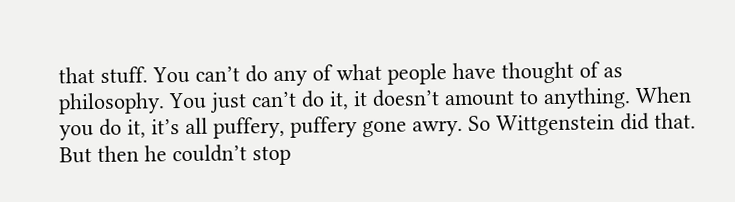that stuff. You can’t do any of what people have thought of as philosophy. You just can’t do it, it doesn’t amount to anything. When you do it, it’s all puffery, puffery gone awry. So Wittgenstein did that. But then he couldn’t stop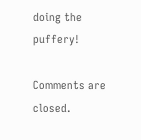doing the puffery!

Comments are closed.